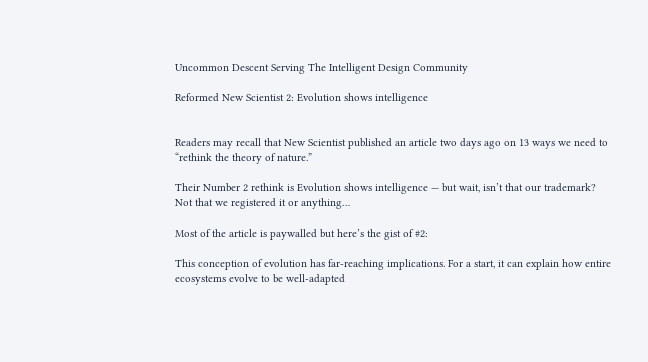Uncommon Descent Serving The Intelligent Design Community

Reformed New Scientist 2: Evolution shows intelligence


Readers may recall that New Scientist published an article two days ago on 13 ways we need to “rethink the theory of nature.”

Their Number 2 rethink is Evolution shows intelligence — but wait, isn’t that our trademark? Not that we registered it or anything…

Most of the article is paywalled but here’s the gist of #2:

This conception of evolution has far-reaching implications. For a start, it can explain how entire ecosystems evolve to be well-adapted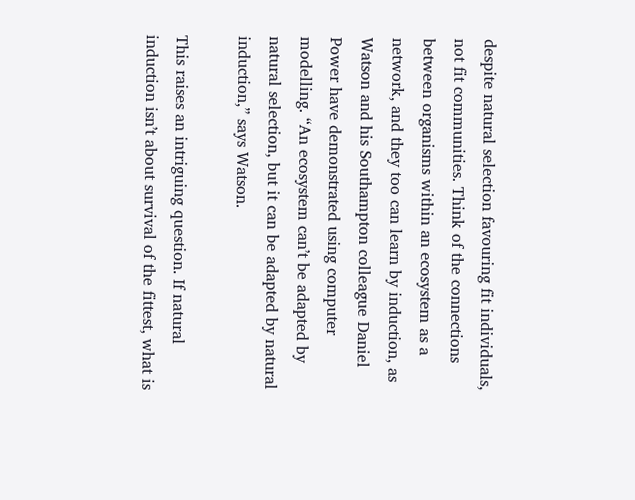despite natural selection favouring fit individuals, not fit communities. Think of the connections between organisms within an ecosystem as a network, and they too can learn by induction, as Watson and his Southampton colleague Daniel Power have demonstrated using computer modelling. “An ecosystem canʼt be adapted by natural selection, but it can be adapted by natural induction,” says Watson.

This raises an intriguing question. If natural induction isnʼt about survival of the fittest, what is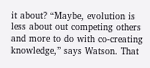it about? “Maybe, evolution is less about out competing others and more to do with co-creating knowledge,” says Watson. That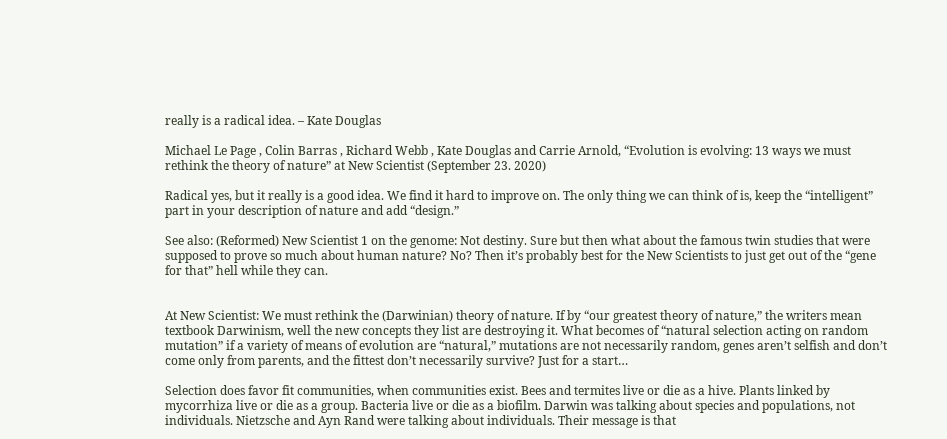really is a radical idea. – Kate Douglas

Michael Le Page , Colin Barras , Richard Webb , Kate Douglas and Carrie Arnold, “Evolution is evolving: 13 ways we must rethink the theory of nature” at New Scientist (September 23. 2020)

Radical yes, but it really is a good idea. We find it hard to improve on. The only thing we can think of is, keep the “intelligent” part in your description of nature and add “design.”

See also: (Reformed) New Scientist 1 on the genome: Not destiny. Sure but then what about the famous twin studies that were supposed to prove so much about human nature? No? Then it’s probably best for the New Scientists to just get out of the “gene for that” hell while they can.


At New Scientist: We must rethink the (Darwinian) theory of nature. If by “our greatest theory of nature,” the writers mean textbook Darwinism, well the new concepts they list are destroying it. What becomes of “natural selection acting on random mutation” if a variety of means of evolution are “natural,” mutations are not necessarily random, genes aren’t selfish and don’t come only from parents, and the fittest don’t necessarily survive? Just for a start…

Selection does favor fit communities, when communities exist. Bees and termites live or die as a hive. Plants linked by mycorrhiza live or die as a group. Bacteria live or die as a biofilm. Darwin was talking about species and populations, not individuals. Nietzsche and Ayn Rand were talking about individuals. Their message is that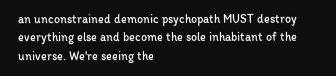an unconstrained demonic psychopath MUST destroy everything else and become the sole inhabitant of the universe. We're seeing the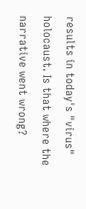results in today's "virus" holocaust. Is that where the narrative went wrong?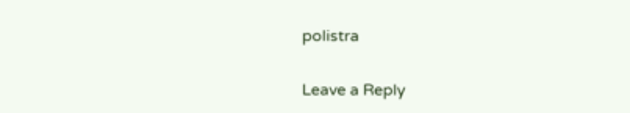polistra

Leave a Reply